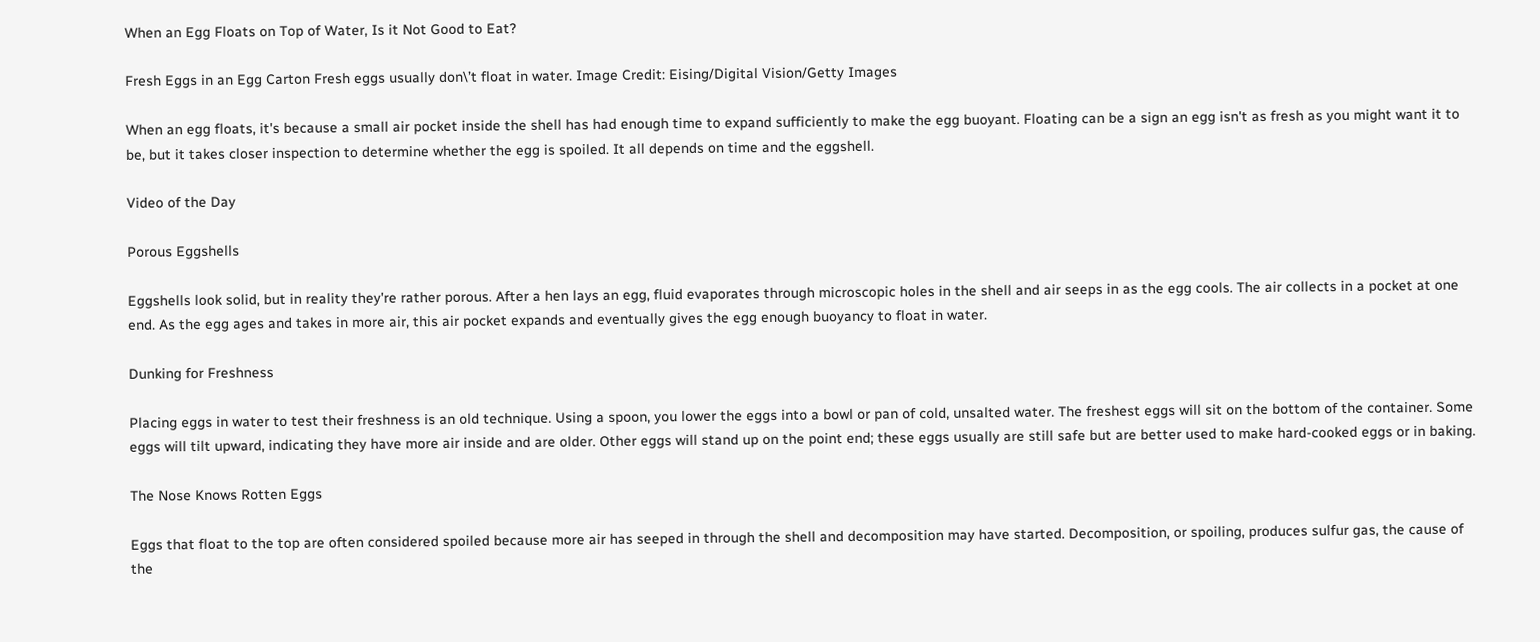When an Egg Floats on Top of Water, Is it Not Good to Eat?

Fresh Eggs in an Egg Carton Fresh eggs usually don\’t float in water. Image Credit: Eising/Digital Vision/Getty Images

When an egg floats, it's because a small air pocket inside the shell has had enough time to expand sufficiently to make the egg buoyant. Floating can be a sign an egg isn't as fresh as you might want it to be, but it takes closer inspection to determine whether the egg is spoiled. It all depends on time and the eggshell.

Video of the Day

Porous Eggshells

Eggshells look solid, but in reality they're rather porous. After a hen lays an egg, fluid evaporates through microscopic holes in the shell and air seeps in as the egg cools. The air collects in a pocket at one end. As the egg ages and takes in more air, this air pocket expands and eventually gives the egg enough buoyancy to float in water.

Dunking for Freshness

Placing eggs in water to test their freshness is an old technique. Using a spoon, you lower the eggs into a bowl or pan of cold, unsalted water. The freshest eggs will sit on the bottom of the container. Some eggs will tilt upward, indicating they have more air inside and are older. Other eggs will stand up on the point end; these eggs usually are still safe but are better used to make hard-cooked eggs or in baking.

The Nose Knows Rotten Eggs

Eggs that float to the top are often considered spoiled because more air has seeped in through the shell and decomposition may have started. Decomposition, or spoiling, produces sulfur gas, the cause of the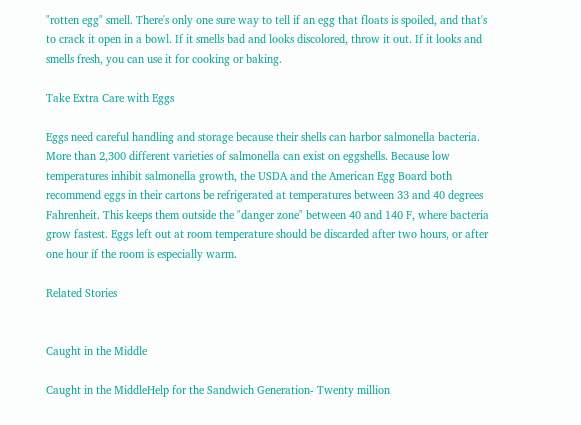"rotten egg" smell. There's only one sure way to tell if an egg that floats is spoiled, and that's to crack it open in a bowl. If it smells bad and looks discolored, throw it out. If it looks and smells fresh, you can use it for cooking or baking.

Take Extra Care with Eggs

Eggs need careful handling and storage because their shells can harbor salmonella bacteria. More than 2,300 different varieties of salmonella can exist on eggshells. Because low temperatures inhibit salmonella growth, the USDA and the American Egg Board both recommend eggs in their cartons be refrigerated at temperatures between 33 and 40 degrees Fahrenheit. This keeps them outside the "danger zone" between 40 and 140 F, where bacteria grow fastest. Eggs left out at room temperature should be discarded after two hours, or after one hour if the room is especially warm.

Related Stories


Caught in the Middle

Caught in the MiddleHelp for the Sandwich Generation- Twenty million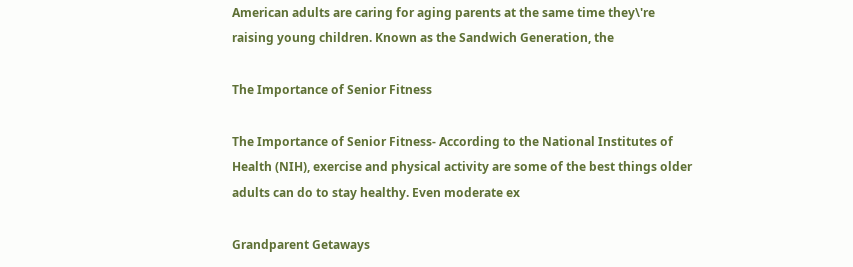American adults are caring for aging parents at the same time they\'re raising young children. Known as the Sandwich Generation, the

The Importance of Senior Fitness

The Importance of Senior Fitness- According to the National Institutes of Health (NIH), exercise and physical activity are some of the best things older adults can do to stay healthy. Even moderate ex

Grandparent Getaways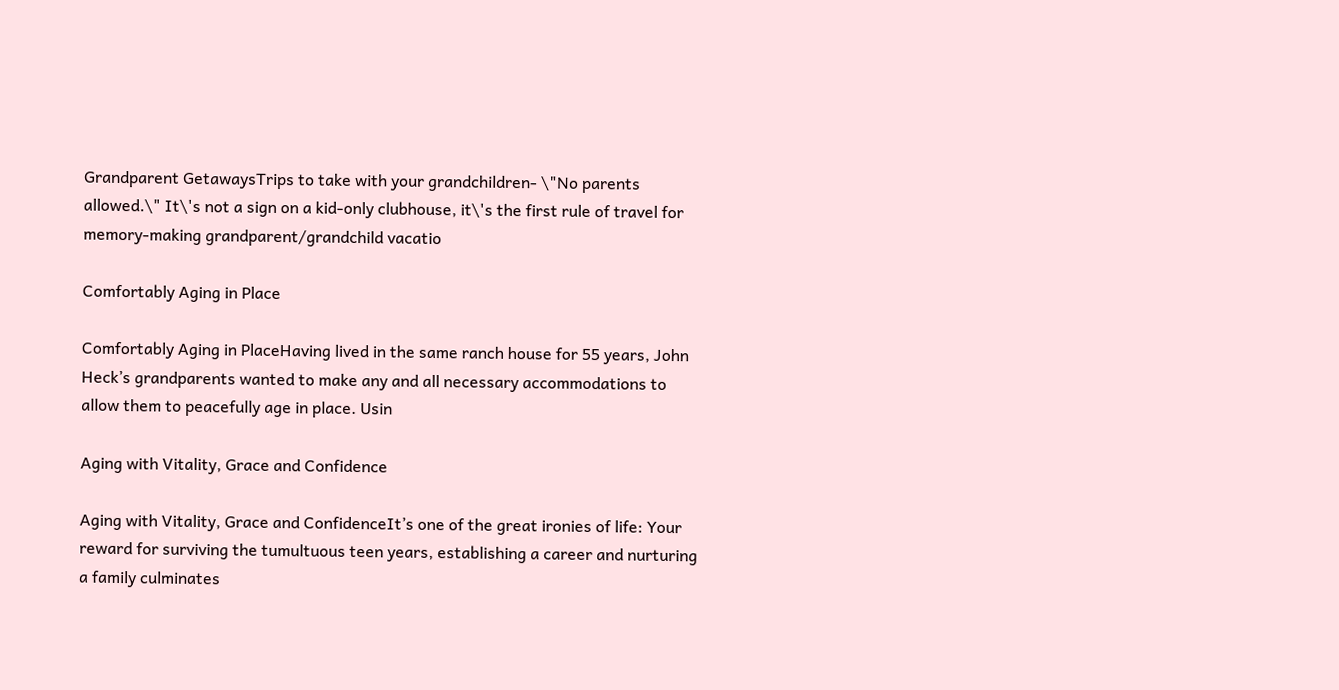Grandparent GetawaysTrips to take with your grandchildren- \"No parents allowed.\" It\'s not a sign on a kid-only clubhouse, it\'s the first rule of travel for memory-making grandparent/grandchild vacatio

Comfortably Aging in Place

Comfortably Aging in PlaceHaving lived in the same ranch house for 55 years, John Heck’s grandparents wanted to make any and all necessary accommodations to allow them to peacefully age in place. Usin

Aging with Vitality, Grace and Confidence

Aging with Vitality, Grace and ConfidenceIt’s one of the great ironies of life: Your reward for surviving the tumultuous teen years, establishing a career and nurturing a family culminates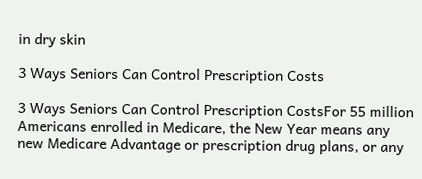in dry skin

3 Ways Seniors Can Control Prescription Costs

3 Ways Seniors Can Control Prescription CostsFor 55 million Americans enrolled in Medicare, the New Year means any new Medicare Advantage or prescription drug plans, or any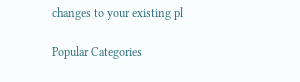changes to your existing pl

Popular Categories